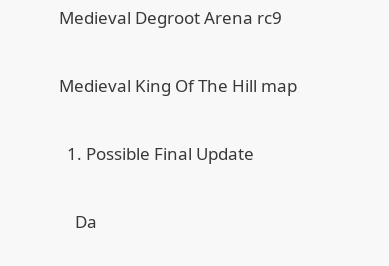Medieval Degroot Arena rc9

Medieval King Of The Hill map

  1. Possible Final Update

    Da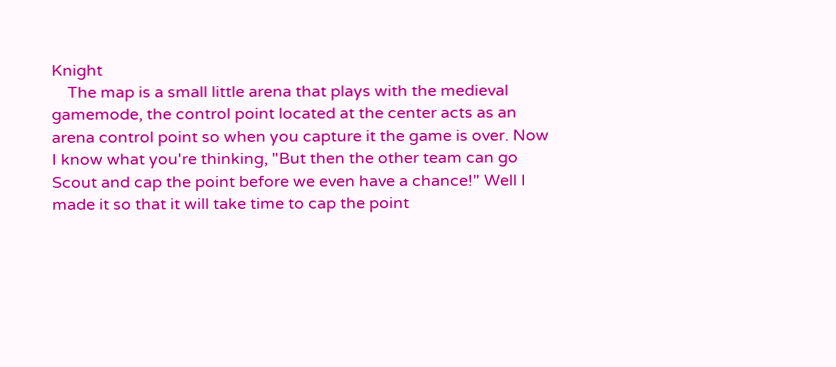Knight
    The map is a small little arena that plays with the medieval gamemode, the control point located at the center acts as an arena control point so when you capture it the game is over. Now I know what you're thinking, "But then the other team can go Scout and cap the point before we even have a chance!" Well I made it so that it will take time to cap the point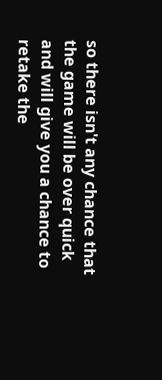so there isn't any chance that the game will be over quick and will give you a chance to retake the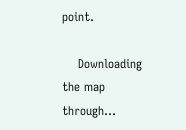point.

    Downloading the map through...